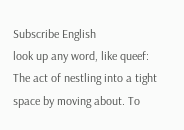Subscribe English
look up any word, like queef:
The act of nestling into a tight space by moving about. To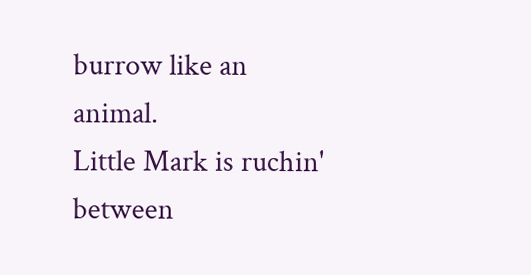burrow like an animal.
Little Mark is ruchin' between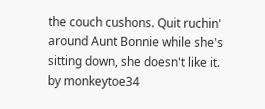the couch cushons. Quit ruchin' around Aunt Bonnie while she's sitting down, she doesn't like it.
by monkeytoe34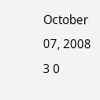October 07, 2008
3 0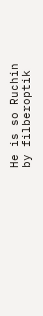He is so Ruchin
by filberoptik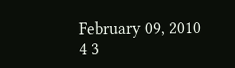February 09, 2010
4 3